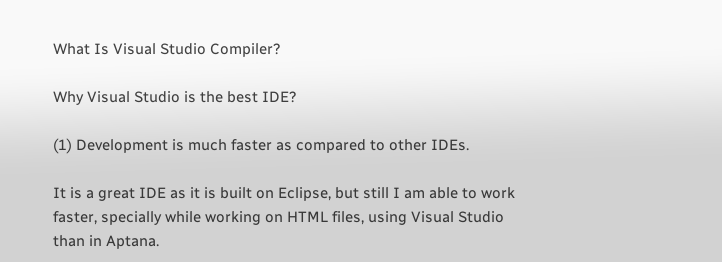What Is Visual Studio Compiler?

Why Visual Studio is the best IDE?

(1) Development is much faster as compared to other IDEs.

It is a great IDE as it is built on Eclipse, but still I am able to work faster, specially while working on HTML files, using Visual Studio than in Aptana.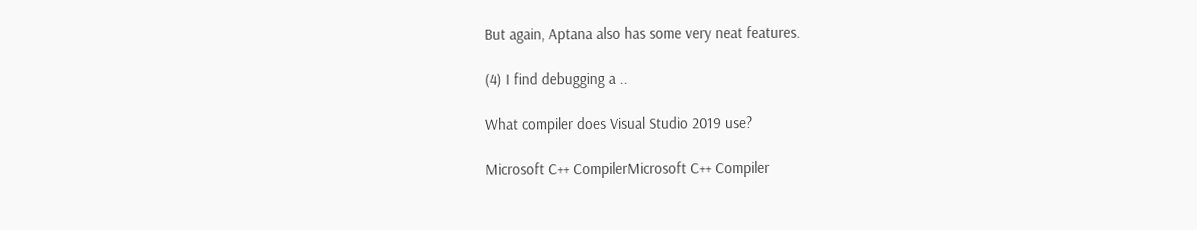But again, Aptana also has some very neat features.

(4) I find debugging a ..

What compiler does Visual Studio 2019 use?

Microsoft C++ CompilerMicrosoft C++ Compiler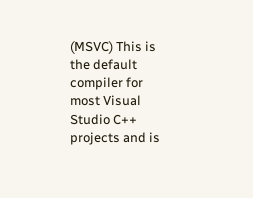(MSVC) This is the default compiler for most Visual Studio C++ projects and is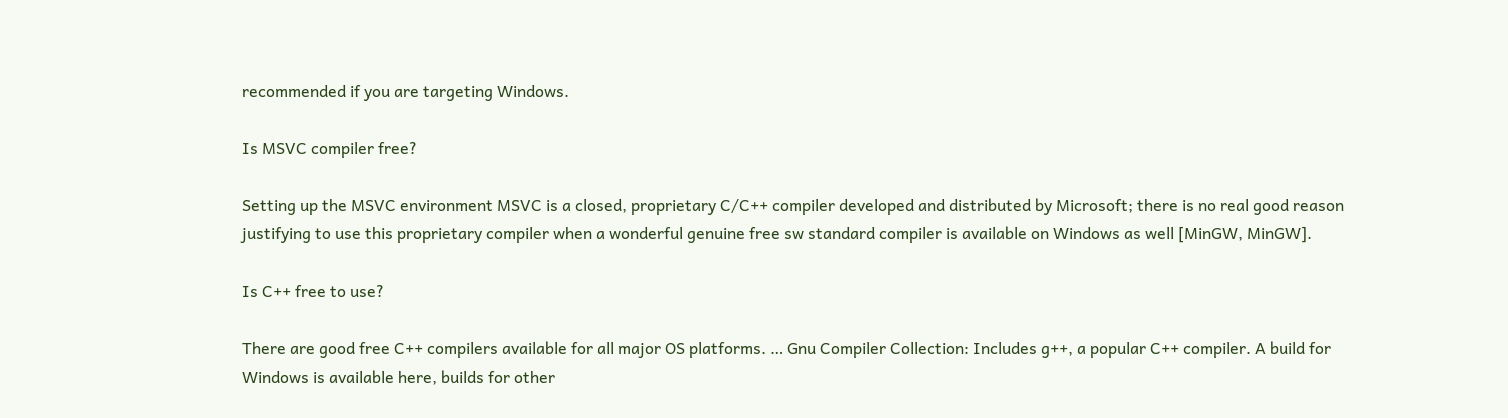recommended if you are targeting Windows.

Is MSVC compiler free?

Setting up the MSVC environment MSVC is a closed, proprietary C/C++ compiler developed and distributed by Microsoft; there is no real good reason justifying to use this proprietary compiler when a wonderful genuine free sw standard compiler is available on Windows as well [MinGW, MinGW].

Is C++ free to use?

There are good free C++ compilers available for all major OS platforms. … Gnu Compiler Collection: Includes g++, a popular C++ compiler. A build for Windows is available here, builds for other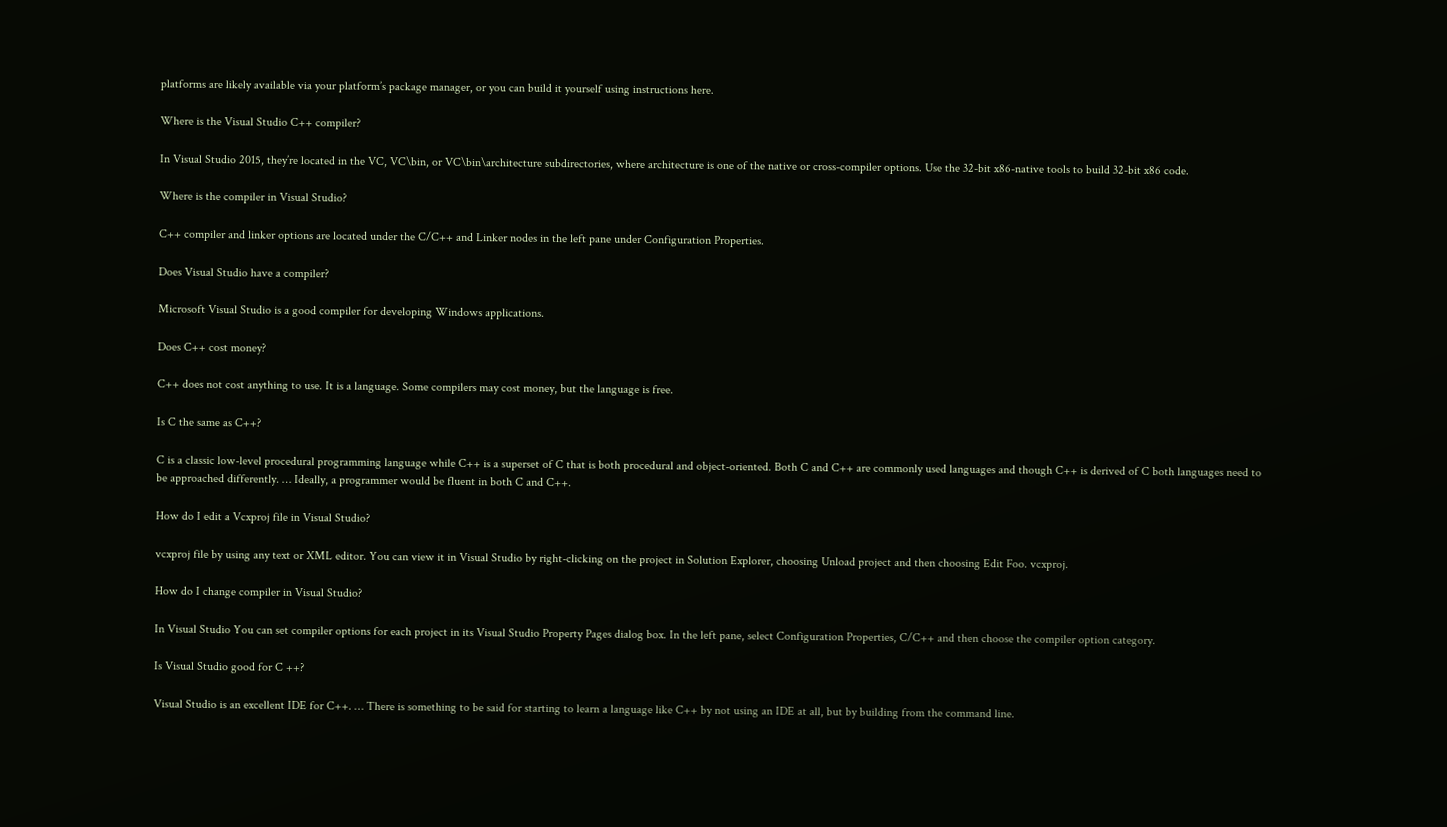platforms are likely available via your platform’s package manager, or you can build it yourself using instructions here.

Where is the Visual Studio C++ compiler?

In Visual Studio 2015, they’re located in the VC, VC\bin, or VC\bin\architecture subdirectories, where architecture is one of the native or cross-compiler options. Use the 32-bit x86-native tools to build 32-bit x86 code.

Where is the compiler in Visual Studio?

C++ compiler and linker options are located under the C/C++ and Linker nodes in the left pane under Configuration Properties.

Does Visual Studio have a compiler?

Microsoft Visual Studio is a good compiler for developing Windows applications.

Does C++ cost money?

C++ does not cost anything to use. It is a language. Some compilers may cost money, but the language is free.

Is C the same as C++?

C is a classic low-level procedural programming language while C++ is a superset of C that is both procedural and object-oriented. Both C and C++ are commonly used languages and though C++ is derived of C both languages need to be approached differently. … Ideally, a programmer would be fluent in both C and C++.

How do I edit a Vcxproj file in Visual Studio?

vcxproj file by using any text or XML editor. You can view it in Visual Studio by right-clicking on the project in Solution Explorer, choosing Unload project and then choosing Edit Foo. vcxproj.

How do I change compiler in Visual Studio?

In Visual Studio You can set compiler options for each project in its Visual Studio Property Pages dialog box. In the left pane, select Configuration Properties, C/C++ and then choose the compiler option category.

Is Visual Studio good for C ++?

Visual Studio is an excellent IDE for C++. … There is something to be said for starting to learn a language like C++ by not using an IDE at all, but by building from the command line.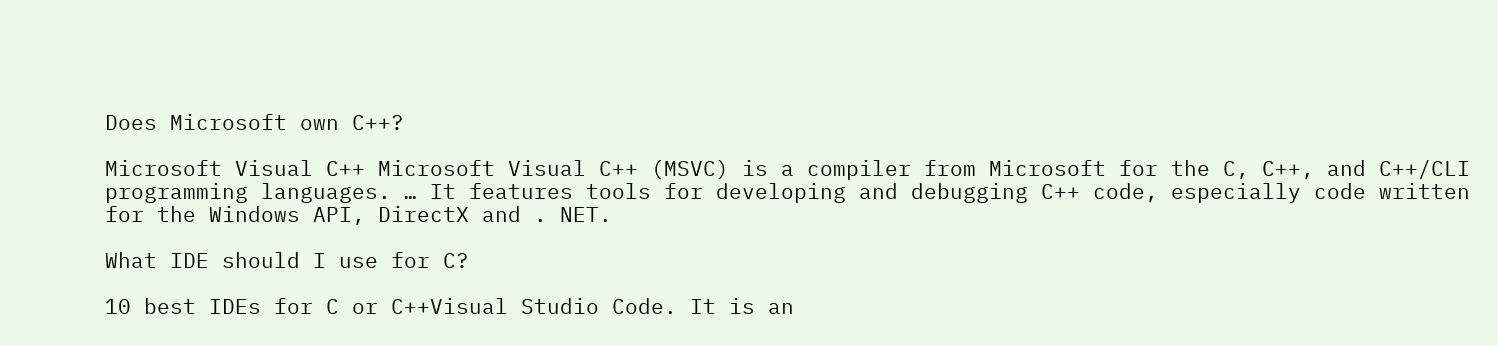Does Microsoft own C++?

Microsoft Visual C++ Microsoft Visual C++ (MSVC) is a compiler from Microsoft for the C, C++, and C++/CLI programming languages. … It features tools for developing and debugging C++ code, especially code written for the Windows API, DirectX and . NET.

What IDE should I use for C?

10 best IDEs for C or C++Visual Studio Code. It is an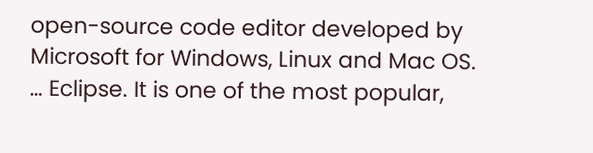open-source code editor developed by Microsoft for Windows, Linux and Mac OS. … Eclipse. It is one of the most popular,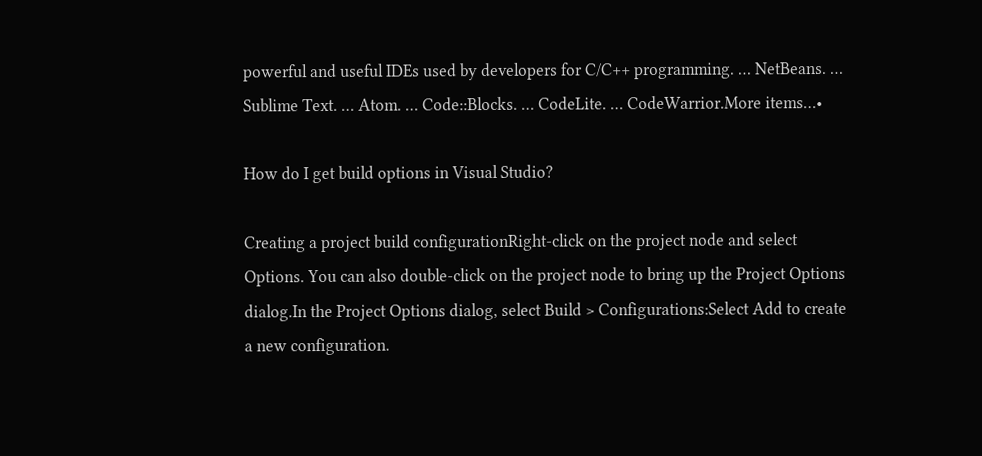powerful and useful IDEs used by developers for C/C++ programming. … NetBeans. … Sublime Text. … Atom. … Code::Blocks. … CodeLite. … CodeWarrior.More items…•

How do I get build options in Visual Studio?

Creating a project build configurationRight-click on the project node and select Options. You can also double-click on the project node to bring up the Project Options dialog.In the Project Options dialog, select Build > Configurations:Select Add to create a new configuration.